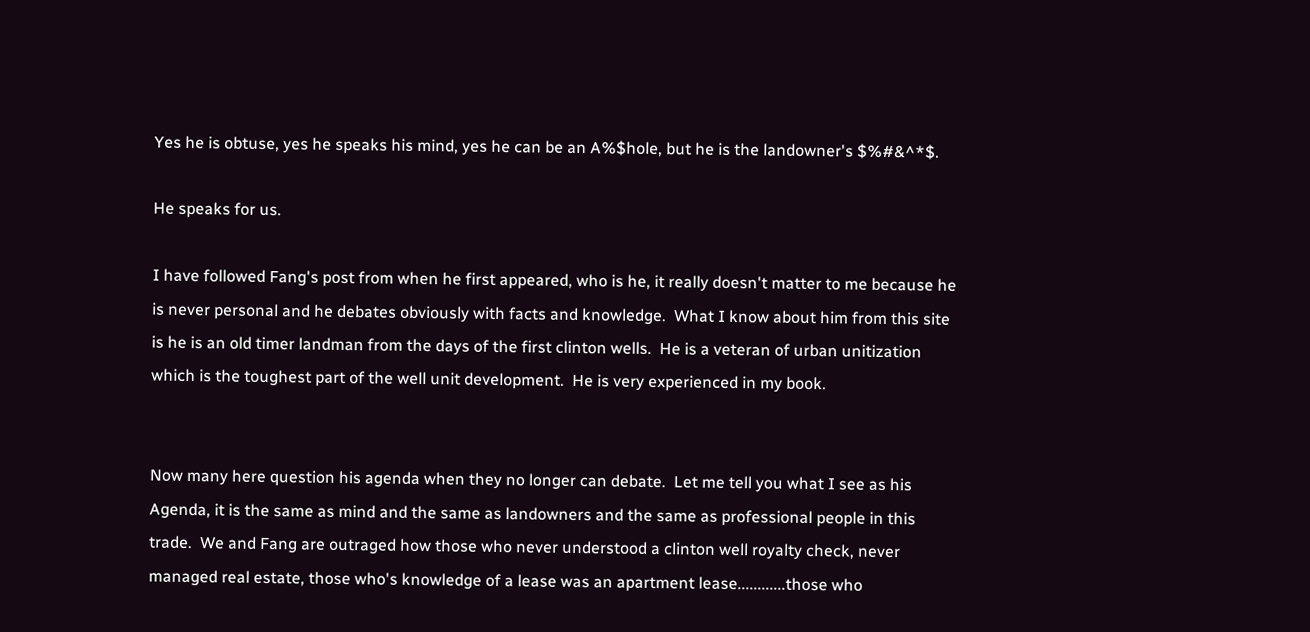Yes he is obtuse, yes he speaks his mind, yes he can be an A%$hole, but he is the landowner's $%#&^*$.

He speaks for us.

I have followed Fang's post from when he first appeared, who is he, it really doesn't matter to me because he is never personal and he debates obviously with facts and knowledge.  What I know about him from this site is he is an old timer landman from the days of the first clinton wells.  He is a veteran of urban unitization which is the toughest part of the well unit development.  He is very experienced in my book.


Now many here question his agenda when they no longer can debate.  Let me tell you what I see as his Agenda, it is the same as mind and the same as landowners and the same as professional people in this trade.  We and Fang are outraged how those who never understood a clinton well royalty check, never managed real estate, those who's knowledge of a lease was an apartment lease............those who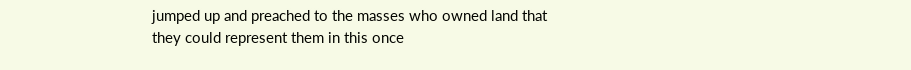jumped up and preached to the masses who owned land that they could represent them in this once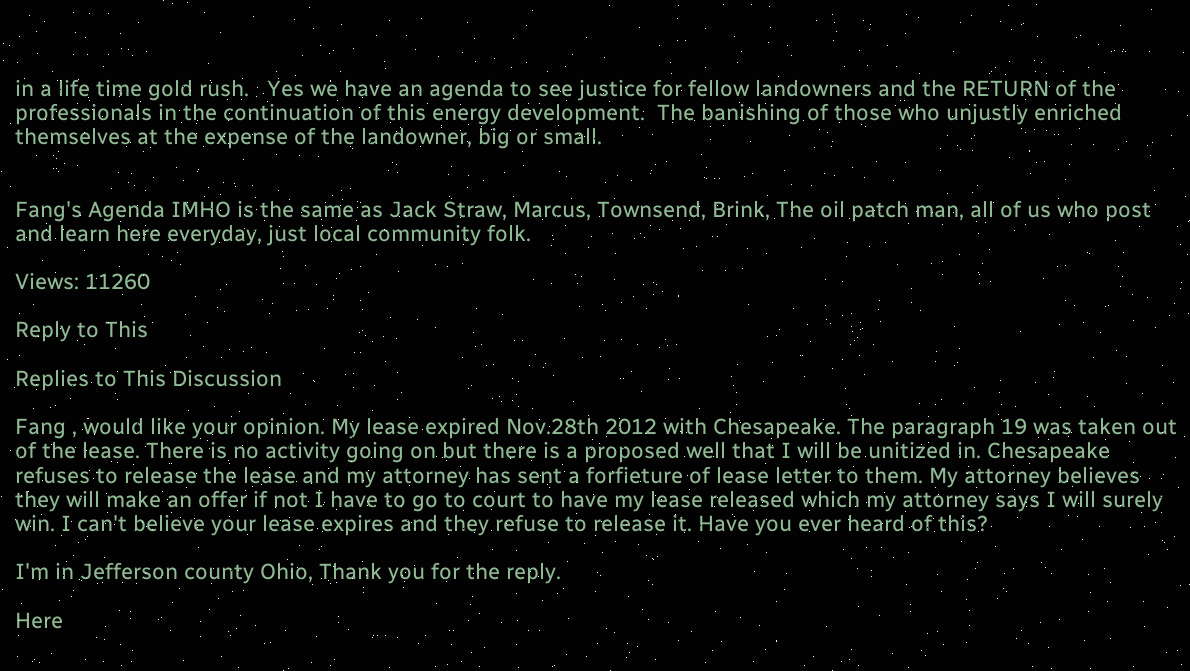in a life time gold rush.   Yes we have an agenda to see justice for fellow landowners and the RETURN of the professionals in the continuation of this energy development.  The banishing of those who unjustly enriched themselves at the expense of the landowner, big or small.


Fang's Agenda IMHO is the same as Jack Straw, Marcus, Townsend, Brink, The oil patch man, all of us who post and learn here everyday, just local community folk.

Views: 11260

Reply to This

Replies to This Discussion

Fang , would like your opinion. My lease expired Nov.28th 2012 with Chesapeake. The paragraph 19 was taken out of the lease. There is no activity going on but there is a proposed well that I will be unitized in. Chesapeake refuses to release the lease and my attorney has sent a forfieture of lease letter to them. My attorney believes they will make an offer if not I have to go to court to have my lease released which my attorney says I will surely win. I can't believe your lease expires and they refuse to release it. Have you ever heard of this?

I'm in Jefferson county Ohio, Thank you for the reply.

Here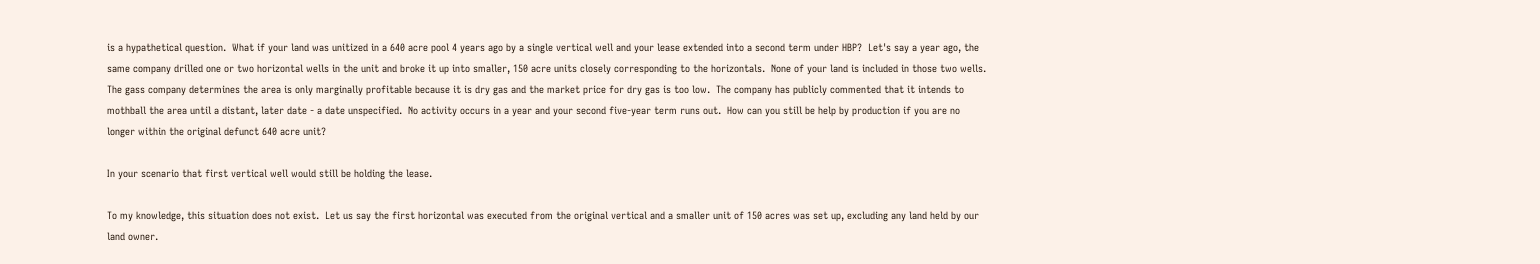is a hypathetical question.  What if your land was unitized in a 640 acre pool 4 years ago by a single vertical well and your lease extended into a second term under HBP?  Let's say a year ago, the same company drilled one or two horizontal wells in the unit and broke it up into smaller, 150 acre units closely corresponding to the horizontals.  None of your land is included in those two wells.  The gass company determines the area is only marginally profitable because it is dry gas and the market price for dry gas is too low.  The company has publicly commented that it intends to mothball the area until a distant, later date - a date unspecified.  No activity occurs in a year and your second five-year term runs out.  How can you still be help by production if you are no longer within the original defunct 640 acre unit?

In your scenario that first vertical well would still be holding the lease.

To my knowledge, this situation does not exist.  Let us say the first horizontal was executed from the original vertical and a smaller unit of 150 acres was set up, excluding any land held by our land owner.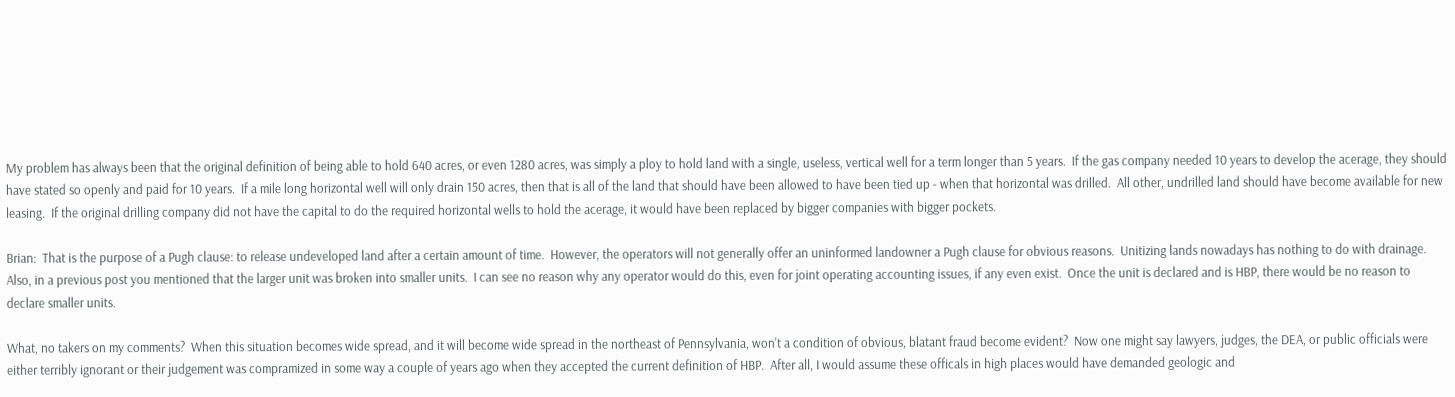My problem has always been that the original definition of being able to hold 640 acres, or even 1280 acres, was simply a ploy to hold land with a single, useless, vertical well for a term longer than 5 years.  If the gas company needed 10 years to develop the acerage, they should have stated so openly and paid for 10 years.  If a mile long horizontal well will only drain 150 acres, then that is all of the land that should have been allowed to have been tied up - when that horizontal was drilled.  All other, undrilled land should have become available for new leasing.  If the original drilling company did not have the capital to do the required horizontal wells to hold the acerage, it would have been replaced by bigger companies with bigger pockets.

Brian:  That is the purpose of a Pugh clause: to release undeveloped land after a certain amount of time.  However, the operators will not generally offer an uninformed landowner a Pugh clause for obvious reasons.  Unitizing lands nowadays has nothing to do with drainage.  Also, in a previous post you mentioned that the larger unit was broken into smaller units.  I can see no reason why any operator would do this, even for joint operating accounting issues, if any even exist.  Once the unit is declared and is HBP, there would be no reason to declare smaller units.

What, no takers on my comments?  When this situation becomes wide spread, and it will become wide spread in the northeast of Pennsylvania, won't a condition of obvious, blatant fraud become evident?  Now one might say lawyers, judges, the DEA, or public officials were either terribly ignorant or their judgement was compramized in some way a couple of years ago when they accepted the current definition of HBP.  After all, I would assume these officals in high places would have demanded geologic and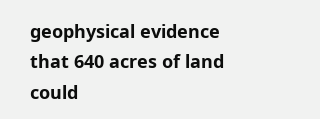geophysical evidence that 640 acres of land could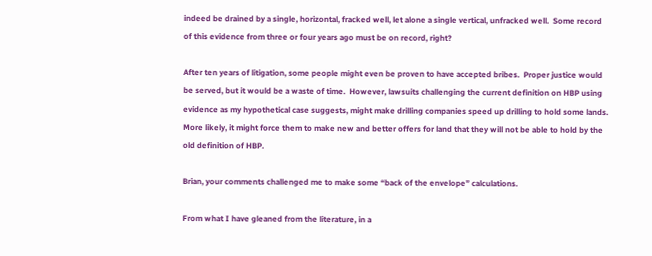indeed be drained by a single, horizontal, fracked well, let alone a single vertical, unfracked well.  Some record of this evidence from three or four years ago must be on record, right?

After ten years of litigation, some people might even be proven to have accepted bribes.  Proper justice would be served, but it would be a waste of time.  However, lawsuits challenging the current definition on HBP using evidence as my hypothetical case suggests, might make drilling companies speed up drilling to hold some lands.  More likely, it might force them to make new and better offers for land that they will not be able to hold by the old definition of HBP.

Brian, your comments challenged me to make some “back of the envelope” calculations.

From what I have gleaned from the literature, in a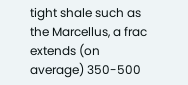tight shale such as the Marcellus, a frac extends (on average) 350-500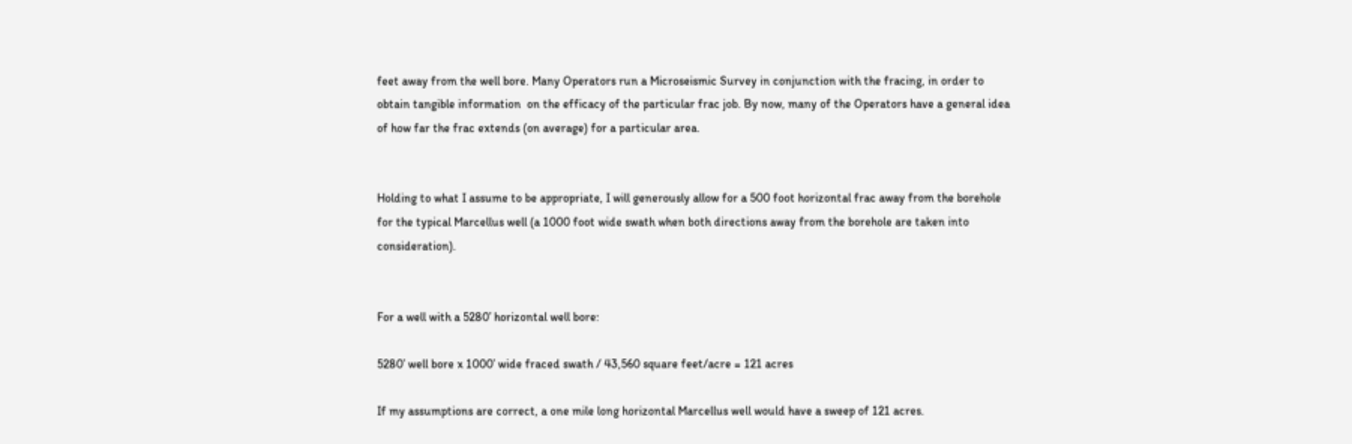feet away from the well bore. Many Operators run a Microseismic Survey in conjunction with the fracing, in order to obtain tangible information  on the efficacy of the particular frac job. By now, many of the Operators have a general idea of how far the frac extends (on average) for a particular area.


Holding to what I assume to be appropriate, I will generously allow for a 500 foot horizontal frac away from the borehole for the typical Marcellus well (a 1000 foot wide swath when both directions away from the borehole are taken into consideration).


For a well with a 5280’ horizontal well bore:

5280’ well bore x 1000’ wide fraced swath / 43,560 square feet/acre = 121 acres

If my assumptions are correct, a one mile long horizontal Marcellus well would have a sweep of 121 acres.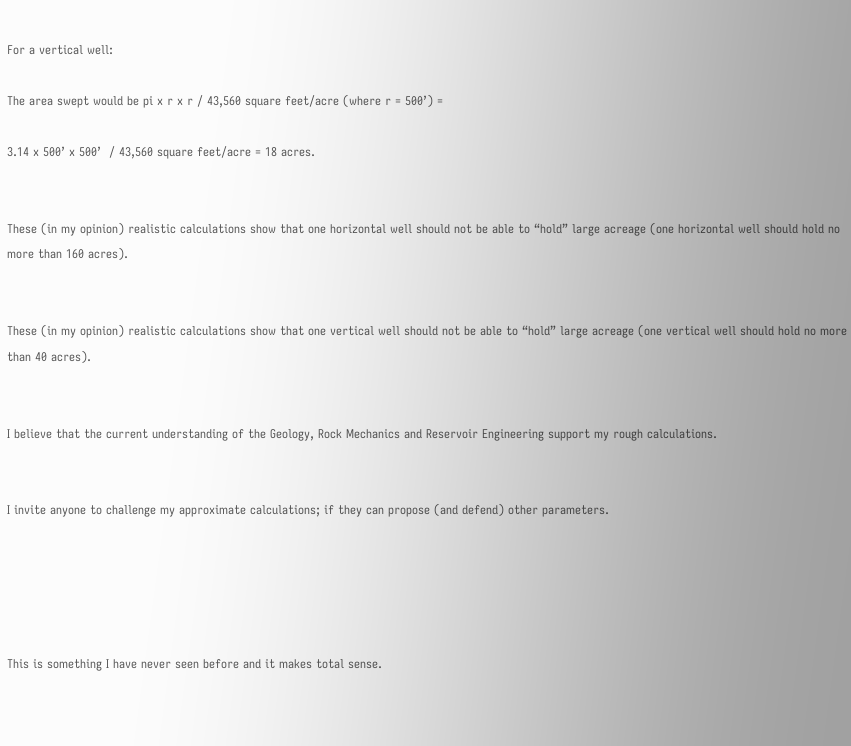For a vertical well:

The area swept would be pi x r x r / 43,560 square feet/acre (where r = 500’) =

3.14 x 500’ x 500’  / 43,560 square feet/acre = 18 acres.


These (in my opinion) realistic calculations show that one horizontal well should not be able to “hold” large acreage (one horizontal well should hold no more than 160 acres).


These (in my opinion) realistic calculations show that one vertical well should not be able to “hold” large acreage (one vertical well should hold no more than 40 acres).


I believe that the current understanding of the Geology, Rock Mechanics and Reservoir Engineering support my rough calculations.


I invite anyone to challenge my approximate calculations; if they can propose (and defend) other parameters.





This is something I have never seen before and it makes total sense.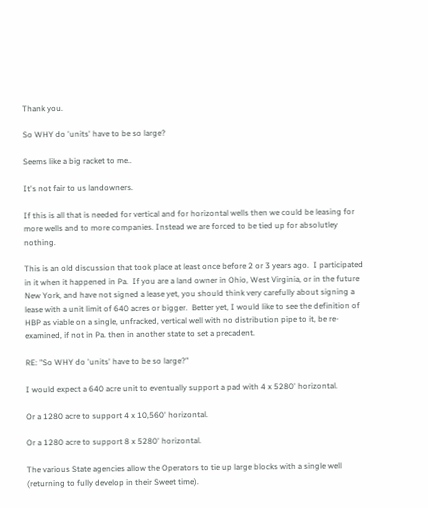Thank you.

So WHY do 'units' have to be so large?

Seems like a big racket to me..

It's not fair to us landowners.

If this is all that is needed for vertical and for horizontal wells then we could be leasing for more wells and to more companies. Instead we are forced to be tied up for absolutley nothing.

This is an old discussion that took place at least once before 2 or 3 years ago.  I participated in it when it happened in Pa.  If you are a land owner in Ohio, West Virginia, or in the future New York, and have not signed a lease yet, you should think very carefully about signing a lease with a unit limit of 640 acres or bigger.  Better yet, I would like to see the definition of HBP as viable on a single, unfracked, vertical well with no distribution pipe to it, be re-examined, if not in Pa. then in another state to set a precadent.

RE: "So WHY do 'units' have to be so large?"

I would expect a 640 acre unit to eventually support a pad with 4 x 5280' horizontal.

Or a 1280 acre to support 4 x 10,560' horizontal.

Or a 1280 acre to support 8 x 5280' horizontal.

The various State agencies allow the Operators to tie up large blocks with a single well (returning to fully develop in their Sweet time).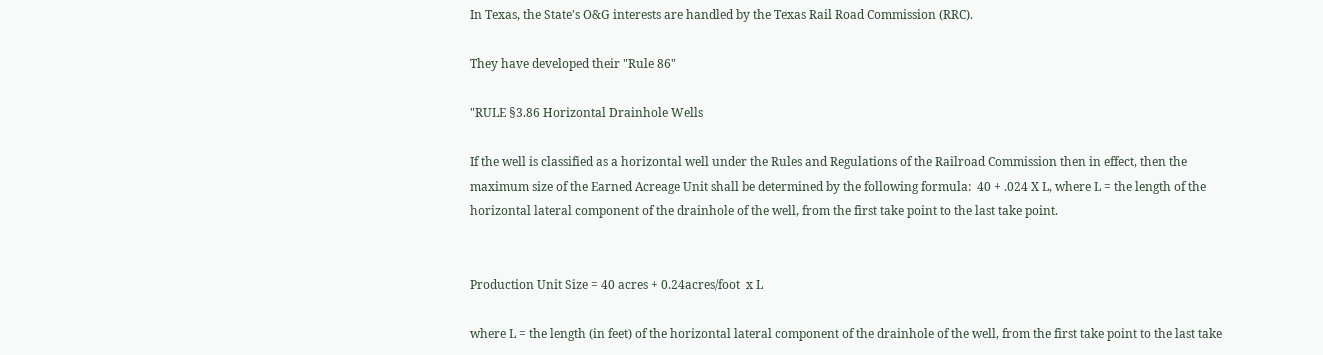In Texas, the State's O&G interests are handled by the Texas Rail Road Commission (RRC).

They have developed their "Rule 86"

"RULE §3.86 Horizontal Drainhole Wells

If the well is classified as a horizontal well under the Rules and Regulations of the Railroad Commission then in effect, then the maximum size of the Earned Acreage Unit shall be determined by the following formula:  40 + .024 X L, where L = the length of the horizontal lateral component of the drainhole of the well, from the first take point to the last take point.


Production Unit Size = 40 acres + 0.24acres/foot  x L

where L = the length (in feet) of the horizontal lateral component of the drainhole of the well, from the first take point to the last take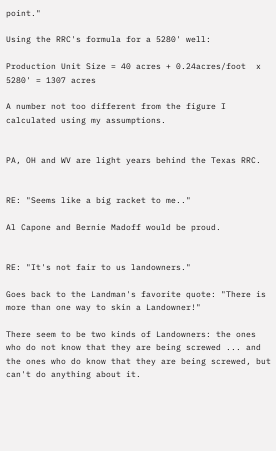point."

Using the RRC's formula for a 5280' well:

Production Unit Size = 40 acres + 0.24acres/foot  x 5280' = 1307 acres

A number not too different from the figure I calculated using my assumptions.


PA, OH and WV are light years behind the Texas RRC.


RE: "Seems like a big racket to me.."

Al Capone and Bernie Madoff would be proud.


RE: "It's not fair to us landowners."

Goes back to the Landman's favorite quote: "There is more than one way to skin a Landowner!"

There seem to be two kinds of Landowners: the ones who do not know that they are being screwed ... and  the ones who do know that they are being screwed, but can't do anything about it.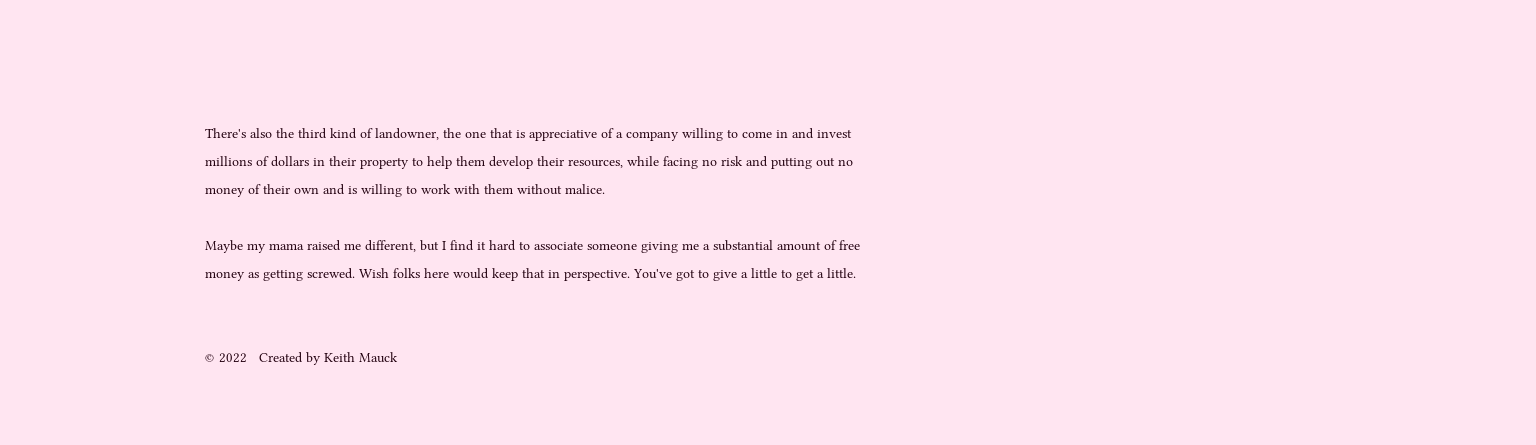There's also the third kind of landowner, the one that is appreciative of a company willing to come in and invest millions of dollars in their property to help them develop their resources, while facing no risk and putting out no money of their own and is willing to work with them without malice.

Maybe my mama raised me different, but I find it hard to associate someone giving me a substantial amount of free money as getting screwed. Wish folks here would keep that in perspective. You've got to give a little to get a little.


© 2022   Created by Keith Mauck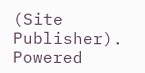(Site Publisher).   Powered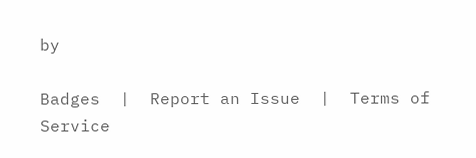by

Badges  |  Report an Issue  |  Terms of Service